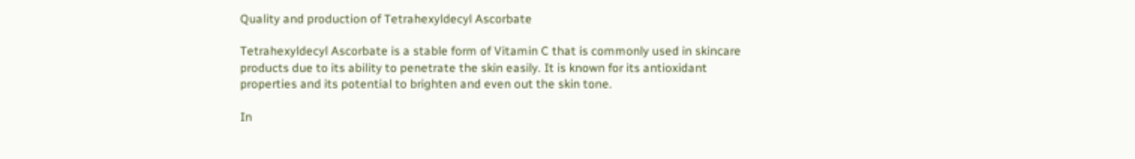Quality and production of Tetrahexyldecyl Ascorbate

Tetrahexyldecyl Ascorbate is a stable form of Vitamin C that is commonly used in skincare products due to its ability to penetrate the skin easily. It is known for its antioxidant properties and its potential to brighten and even out the skin tone.

In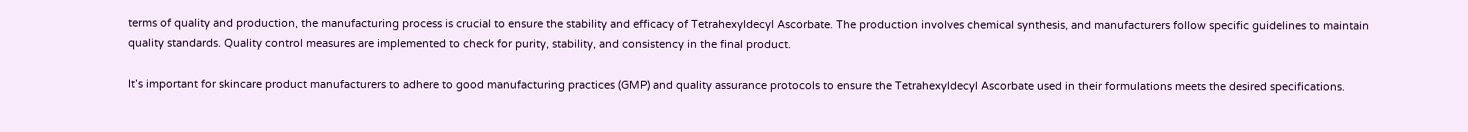terms of quality and production, the manufacturing process is crucial to ensure the stability and efficacy of Tetrahexyldecyl Ascorbate. The production involves chemical synthesis, and manufacturers follow specific guidelines to maintain quality standards. Quality control measures are implemented to check for purity, stability, and consistency in the final product.

It’s important for skincare product manufacturers to adhere to good manufacturing practices (GMP) and quality assurance protocols to ensure the Tetrahexyldecyl Ascorbate used in their formulations meets the desired specifications.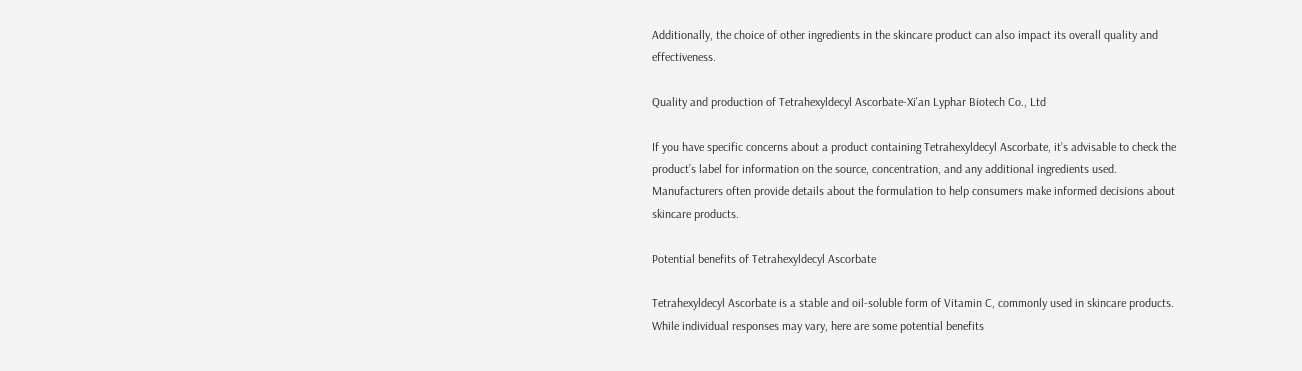Additionally, the choice of other ingredients in the skincare product can also impact its overall quality and effectiveness.

Quality and production of Tetrahexyldecyl Ascorbate-Xi'an Lyphar Biotech Co., Ltd

If you have specific concerns about a product containing Tetrahexyldecyl Ascorbate, it’s advisable to check the product’s label for information on the source, concentration, and any additional ingredients used. Manufacturers often provide details about the formulation to help consumers make informed decisions about skincare products.

Potential benefits of Tetrahexyldecyl Ascorbate

Tetrahexyldecyl Ascorbate is a stable and oil-soluble form of Vitamin C, commonly used in skincare products. While individual responses may vary, here are some potential benefits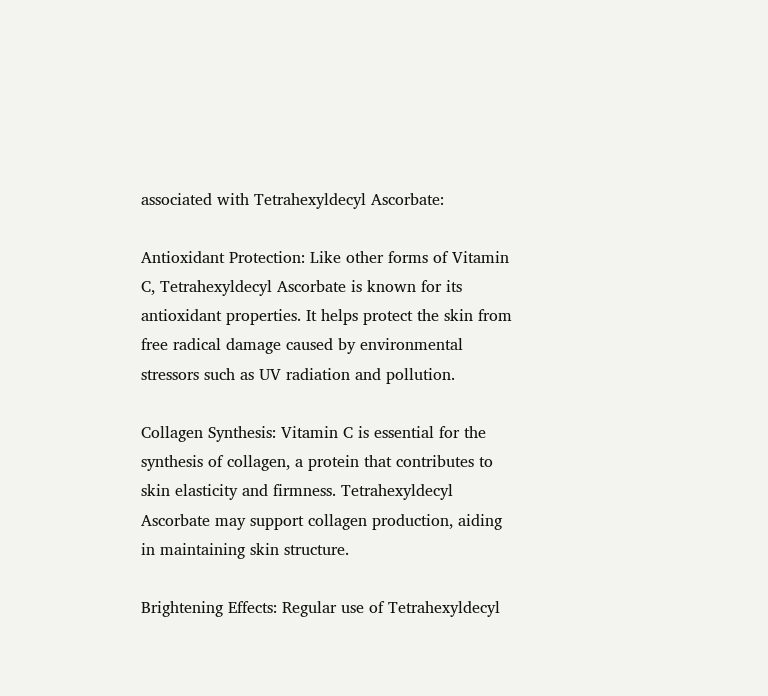associated with Tetrahexyldecyl Ascorbate:

Antioxidant Protection: Like other forms of Vitamin C, Tetrahexyldecyl Ascorbate is known for its antioxidant properties. It helps protect the skin from free radical damage caused by environmental stressors such as UV radiation and pollution.

Collagen Synthesis: Vitamin C is essential for the synthesis of collagen, a protein that contributes to skin elasticity and firmness. Tetrahexyldecyl Ascorbate may support collagen production, aiding in maintaining skin structure.

Brightening Effects: Regular use of Tetrahexyldecyl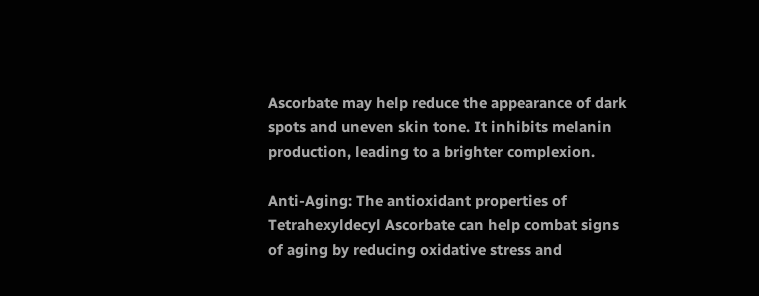Ascorbate may help reduce the appearance of dark spots and uneven skin tone. It inhibits melanin production, leading to a brighter complexion.

Anti-Aging: The antioxidant properties of Tetrahexyldecyl Ascorbate can help combat signs of aging by reducing oxidative stress and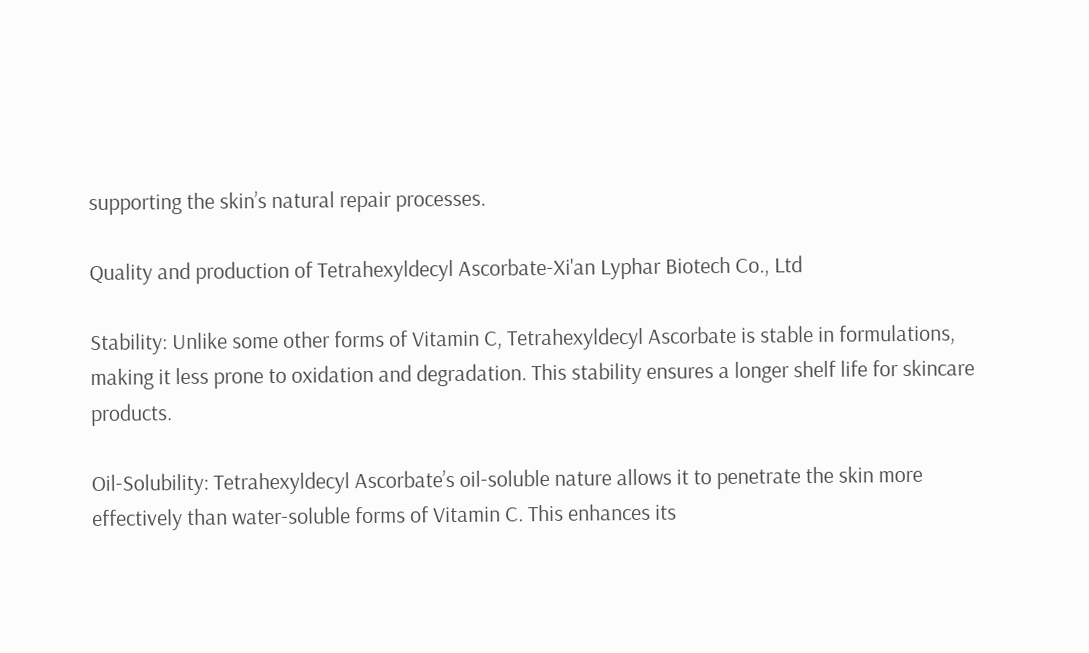supporting the skin’s natural repair processes.

Quality and production of Tetrahexyldecyl Ascorbate-Xi'an Lyphar Biotech Co., Ltd

Stability: Unlike some other forms of Vitamin C, Tetrahexyldecyl Ascorbate is stable in formulations, making it less prone to oxidation and degradation. This stability ensures a longer shelf life for skincare products.

Oil-Solubility: Tetrahexyldecyl Ascorbate’s oil-soluble nature allows it to penetrate the skin more effectively than water-soluble forms of Vitamin C. This enhances its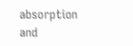absorption and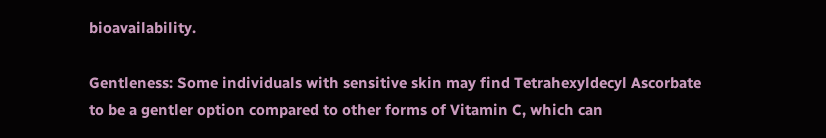bioavailability.

Gentleness: Some individuals with sensitive skin may find Tetrahexyldecyl Ascorbate to be a gentler option compared to other forms of Vitamin C, which can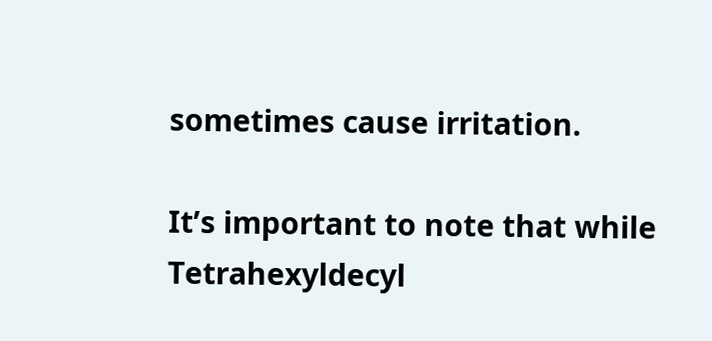sometimes cause irritation.

It’s important to note that while Tetrahexyldecyl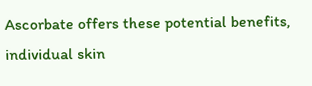Ascorbate offers these potential benefits, individual skin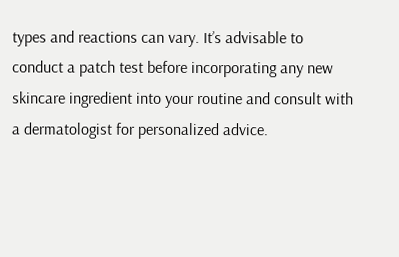types and reactions can vary. It’s advisable to conduct a patch test before incorporating any new skincare ingredient into your routine and consult with a dermatologist for personalized advice.